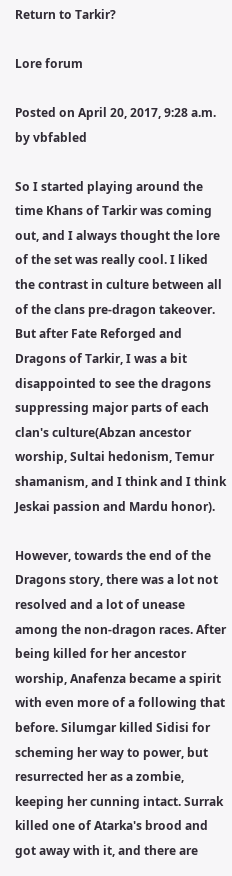Return to Tarkir?

Lore forum

Posted on April 20, 2017, 9:28 a.m. by vbfabled

So I started playing around the time Khans of Tarkir was coming out, and I always thought the lore of the set was really cool. I liked the contrast in culture between all of the clans pre-dragon takeover. But after Fate Reforged and Dragons of Tarkir, I was a bit disappointed to see the dragons suppressing major parts of each clan's culture(Abzan ancestor worship, Sultai hedonism, Temur shamanism, and I think and I think Jeskai passion and Mardu honor).

However, towards the end of the Dragons story, there was a lot not resolved and a lot of unease among the non-dragon races. After being killed for her ancestor worship, Anafenza became a spirit with even more of a following that before. Silumgar killed Sidisi for scheming her way to power, but resurrected her as a zombie, keeping her cunning intact. Surrak killed one of Atarka's brood and got away with it, and there are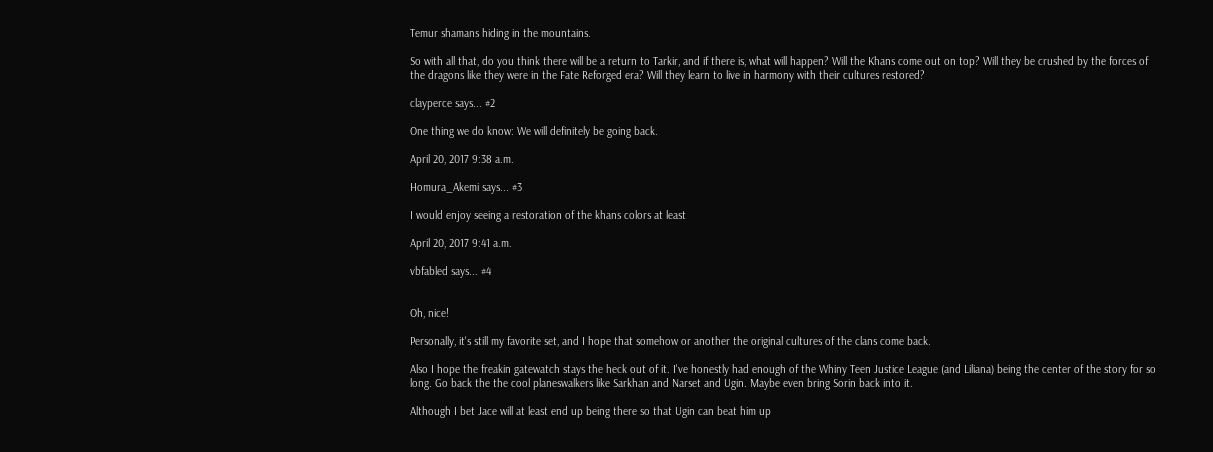Temur shamans hiding in the mountains.

So with all that, do you think there will be a return to Tarkir, and if there is, what will happen? Will the Khans come out on top? Will they be crushed by the forces of the dragons like they were in the Fate Reforged era? Will they learn to live in harmony with their cultures restored?

clayperce says... #2

One thing we do know: We will definitely be going back.

April 20, 2017 9:38 a.m.

Homura_Akemi says... #3

I would enjoy seeing a restoration of the khans colors at least

April 20, 2017 9:41 a.m.

vbfabled says... #4


Oh, nice!

Personally, it's still my favorite set, and I hope that somehow or another the original cultures of the clans come back.

Also I hope the freakin gatewatch stays the heck out of it. I've honestly had enough of the Whiny Teen Justice League (and Liliana) being the center of the story for so long. Go back the the cool planeswalkers like Sarkhan and Narset and Ugin. Maybe even bring Sorin back into it.

Although I bet Jace will at least end up being there so that Ugin can beat him up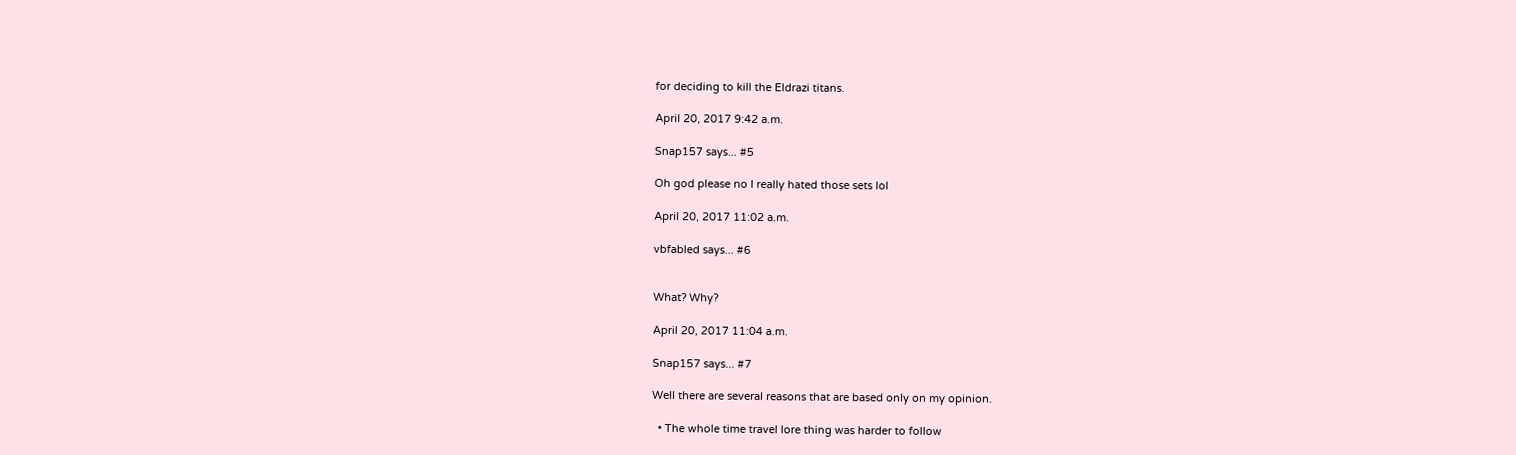for deciding to kill the Eldrazi titans.

April 20, 2017 9:42 a.m.

Snap157 says... #5

Oh god please no I really hated those sets lol

April 20, 2017 11:02 a.m.

vbfabled says... #6


What? Why?

April 20, 2017 11:04 a.m.

Snap157 says... #7

Well there are several reasons that are based only on my opinion.

  • The whole time travel lore thing was harder to follow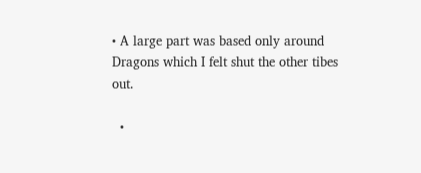• A large part was based only around Dragons which I felt shut the other tibes out.

  •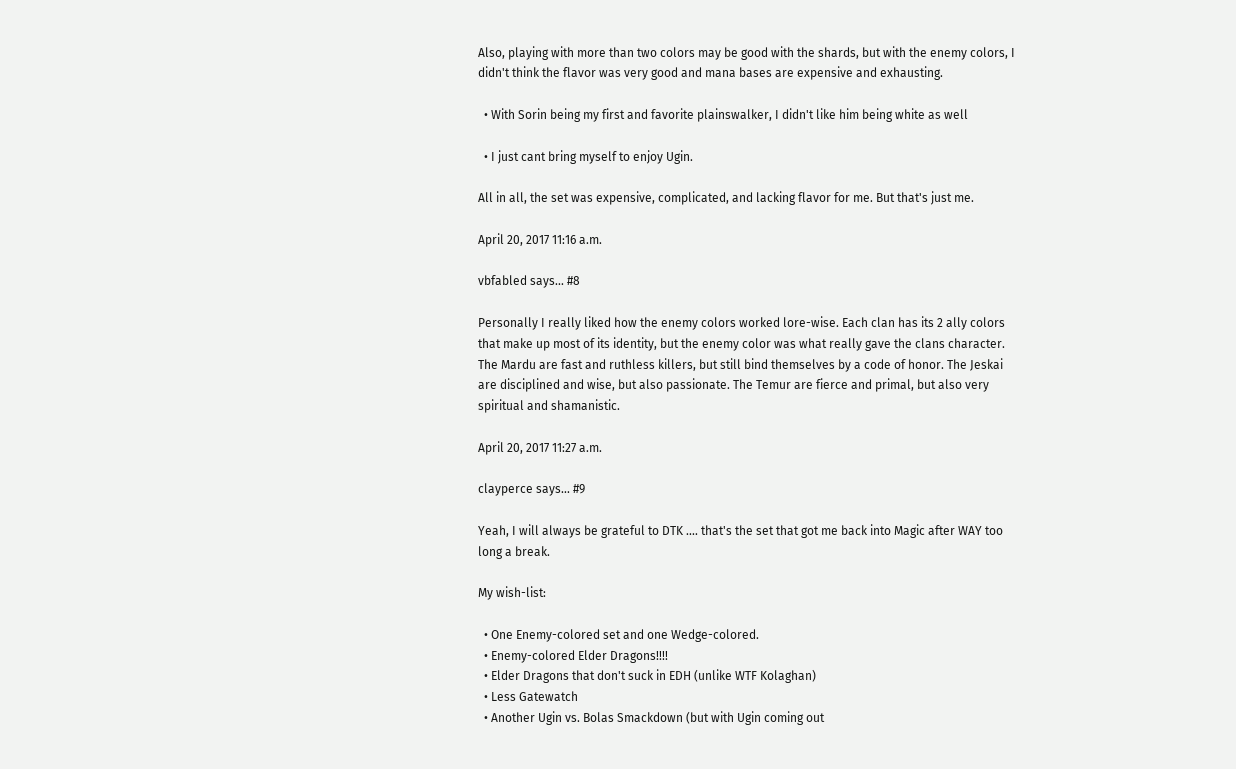Also, playing with more than two colors may be good with the shards, but with the enemy colors, I didn't think the flavor was very good and mana bases are expensive and exhausting.

  • With Sorin being my first and favorite plainswalker, I didn't like him being white as well

  • I just cant bring myself to enjoy Ugin.

All in all, the set was expensive, complicated, and lacking flavor for me. But that's just me.

April 20, 2017 11:16 a.m.

vbfabled says... #8

Personally I really liked how the enemy colors worked lore-wise. Each clan has its 2 ally colors that make up most of its identity, but the enemy color was what really gave the clans character. The Mardu are fast and ruthless killers, but still bind themselves by a code of honor. The Jeskai are disciplined and wise, but also passionate. The Temur are fierce and primal, but also very spiritual and shamanistic.

April 20, 2017 11:27 a.m.

clayperce says... #9

Yeah, I will always be grateful to DTK .... that's the set that got me back into Magic after WAY too long a break.

My wish-list:

  • One Enemy-colored set and one Wedge-colored.
  • Enemy-colored Elder Dragons!!!!
  • Elder Dragons that don't suck in EDH (unlike WTF Kolaghan)
  • Less Gatewatch
  • Another Ugin vs. Bolas Smackdown (but with Ugin coming out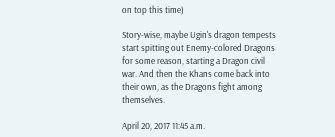on top this time)

Story-wise, maybe Ugin's dragon tempests start spitting out Enemy-colored Dragons for some reason, starting a Dragon civil war. And then the Khans come back into their own, as the Dragons fight among themselves.

April 20, 2017 11:45 a.m.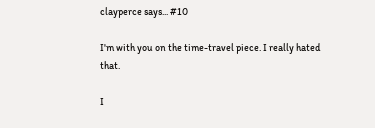clayperce says... #10

I'm with you on the time-travel piece. I really hated that.

I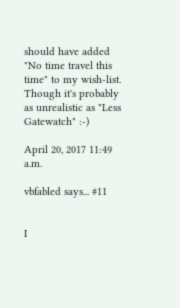should have added "No time travel this time" to my wish-list. Though it's probably as unrealistic as "Less Gatewatch" :-)

April 20, 2017 11:49 a.m.

vbfabled says... #11


I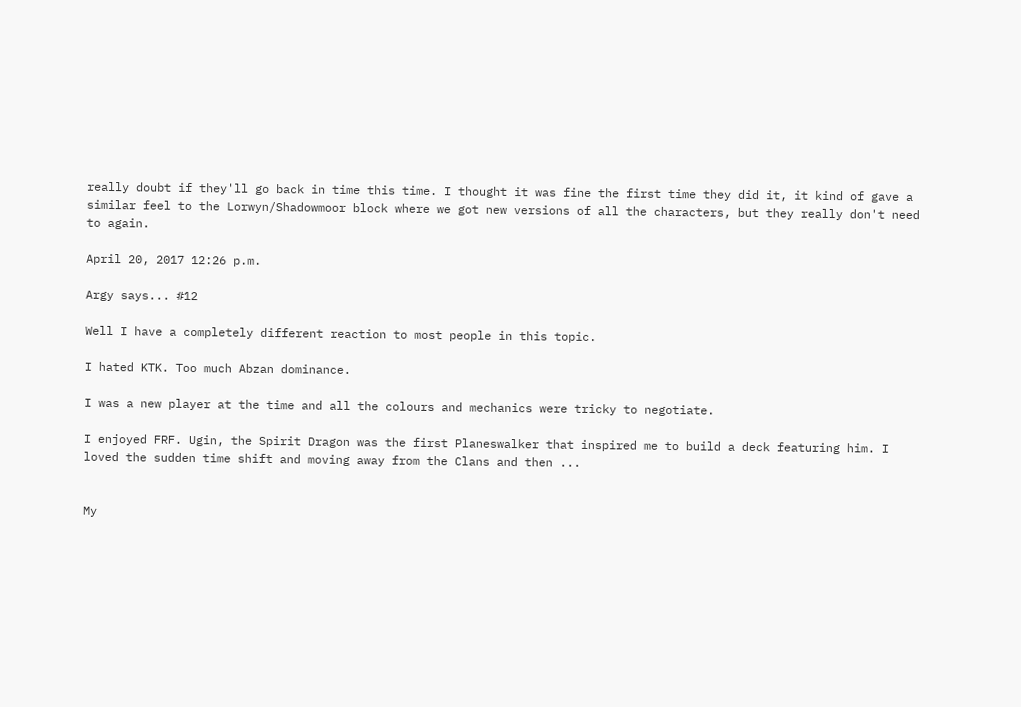really doubt if they'll go back in time this time. I thought it was fine the first time they did it, it kind of gave a similar feel to the Lorwyn/Shadowmoor block where we got new versions of all the characters, but they really don't need to again.

April 20, 2017 12:26 p.m.

Argy says... #12

Well I have a completely different reaction to most people in this topic.

I hated KTK. Too much Abzan dominance.

I was a new player at the time and all the colours and mechanics were tricky to negotiate.

I enjoyed FRF. Ugin, the Spirit Dragon was the first Planeswalker that inspired me to build a deck featuring him. I loved the sudden time shift and moving away from the Clans and then ...


My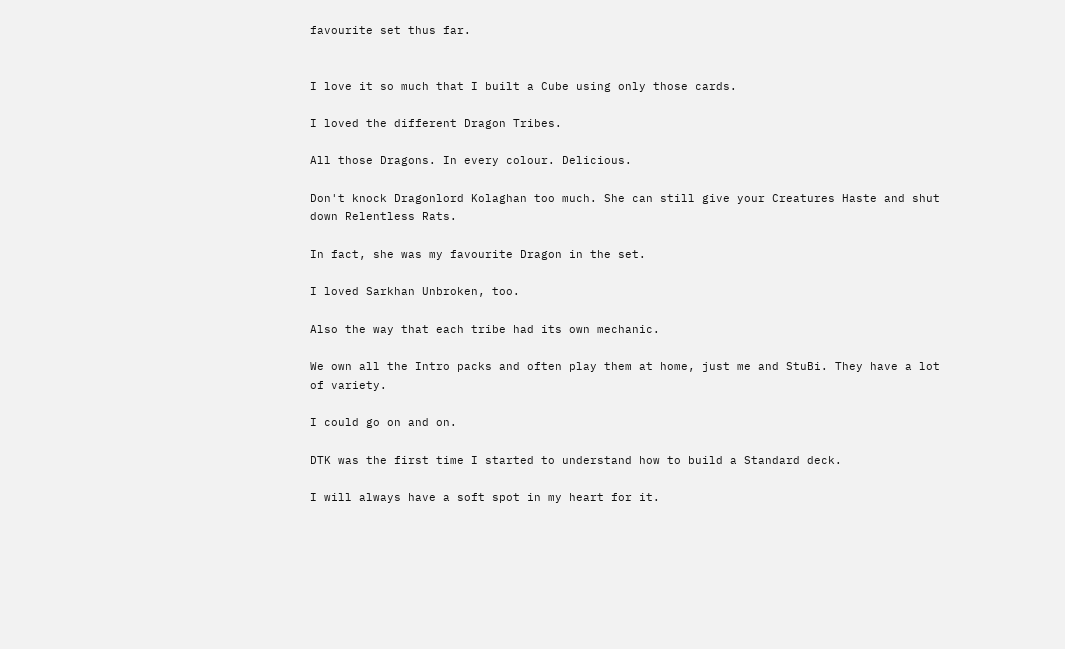favourite set thus far.


I love it so much that I built a Cube using only those cards.

I loved the different Dragon Tribes.

All those Dragons. In every colour. Delicious.

Don't knock Dragonlord Kolaghan too much. She can still give your Creatures Haste and shut down Relentless Rats.

In fact, she was my favourite Dragon in the set.

I loved Sarkhan Unbroken, too.

Also the way that each tribe had its own mechanic.

We own all the Intro packs and often play them at home, just me and StuBi. They have a lot of variety.

I could go on and on.

DTK was the first time I started to understand how to build a Standard deck.

I will always have a soft spot in my heart for it.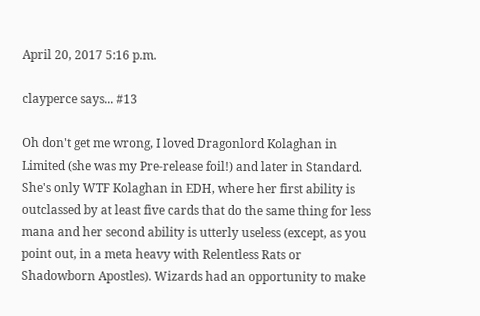April 20, 2017 5:16 p.m.

clayperce says... #13

Oh don't get me wrong, I loved Dragonlord Kolaghan in Limited (she was my Pre-release foil!) and later in Standard. She's only WTF Kolaghan in EDH, where her first ability is outclassed by at least five cards that do the same thing for less mana and her second ability is utterly useless (except, as you point out, in a meta heavy with Relentless Rats or Shadowborn Apostles). Wizards had an opportunity to make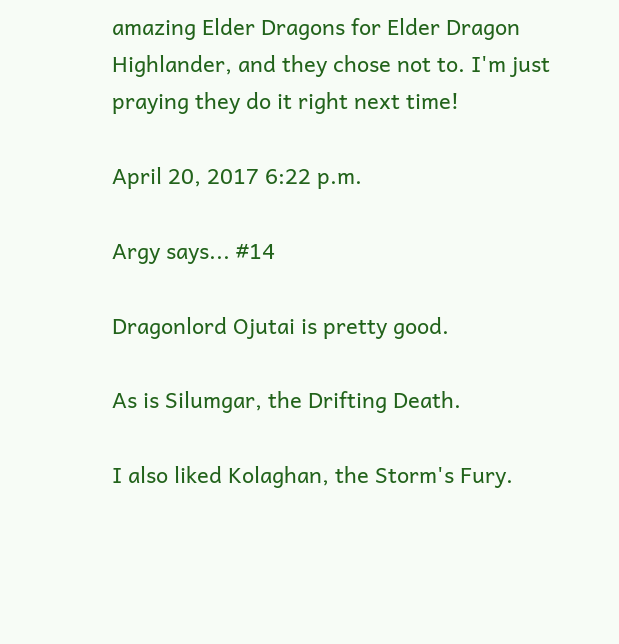amazing Elder Dragons for Elder Dragon Highlander, and they chose not to. I'm just praying they do it right next time!

April 20, 2017 6:22 p.m.

Argy says... #14

Dragonlord Ojutai is pretty good.

As is Silumgar, the Drifting Death.

I also liked Kolaghan, the Storm's Fury.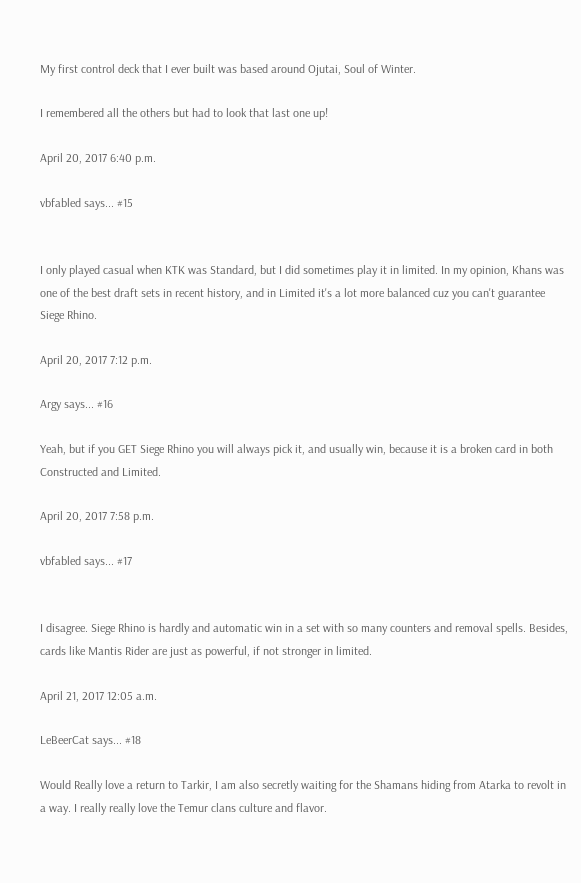My first control deck that I ever built was based around Ojutai, Soul of Winter.

I remembered all the others but had to look that last one up!

April 20, 2017 6:40 p.m.

vbfabled says... #15


I only played casual when KTK was Standard, but I did sometimes play it in limited. In my opinion, Khans was one of the best draft sets in recent history, and in Limited it's a lot more balanced cuz you can't guarantee Siege Rhino.

April 20, 2017 7:12 p.m.

Argy says... #16

Yeah, but if you GET Siege Rhino you will always pick it, and usually win, because it is a broken card in both Constructed and Limited.

April 20, 2017 7:58 p.m.

vbfabled says... #17


I disagree. Siege Rhino is hardly and automatic win in a set with so many counters and removal spells. Besides, cards like Mantis Rider are just as powerful, if not stronger in limited.

April 21, 2017 12:05 a.m.

LeBeerCat says... #18

Would Really love a return to Tarkir, I am also secretly waiting for the Shamans hiding from Atarka to revolt in a way. I really really love the Temur clans culture and flavor.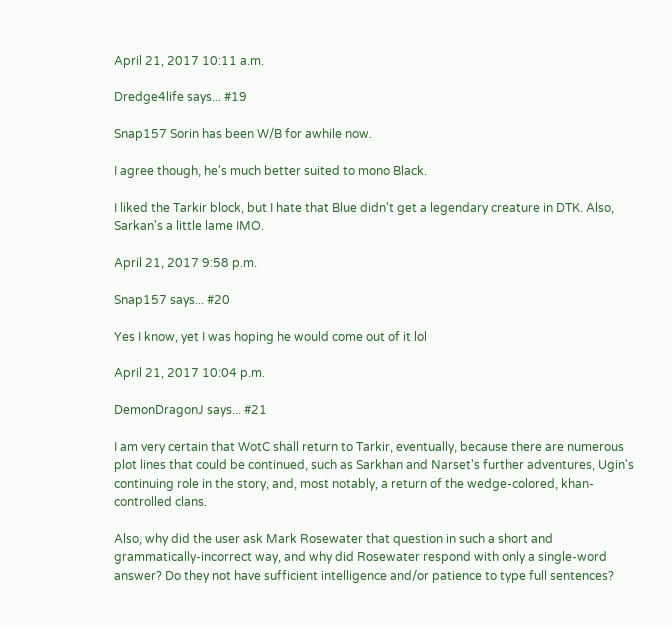April 21, 2017 10:11 a.m.

Dredge4life says... #19

Snap157 Sorin has been W/B for awhile now.

I agree though, he's much better suited to mono Black.

I liked the Tarkir block, but I hate that Blue didn't get a legendary creature in DTK. Also, Sarkan's a little lame IMO.

April 21, 2017 9:58 p.m.

Snap157 says... #20

Yes I know, yet I was hoping he would come out of it lol

April 21, 2017 10:04 p.m.

DemonDragonJ says... #21

I am very certain that WotC shall return to Tarkir, eventually, because there are numerous plot lines that could be continued, such as Sarkhan and Narset's further adventures, Ugin's continuing role in the story, and, most notably, a return of the wedge-colored, khan-controlled clans.

Also, why did the user ask Mark Rosewater that question in such a short and grammatically-incorrect way, and why did Rosewater respond with only a single-word answer? Do they not have sufficient intelligence and/or patience to type full sentences?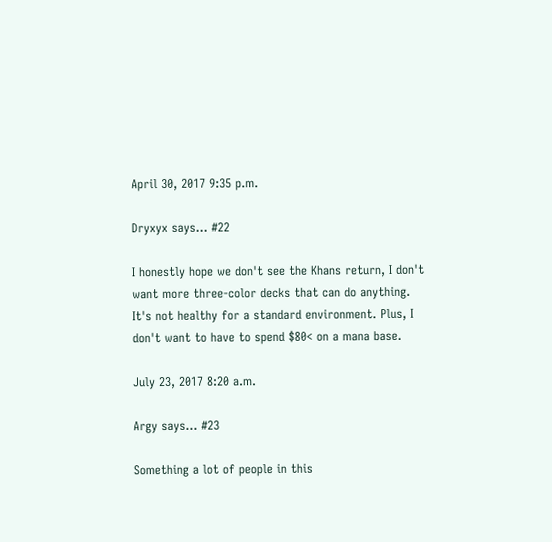April 30, 2017 9:35 p.m.

Dryxyx says... #22

I honestly hope we don't see the Khans return, I don't want more three-color decks that can do anything. It's not healthy for a standard environment. Plus, I don't want to have to spend $80< on a mana base.

July 23, 2017 8:20 a.m.

Argy says... #23

Something a lot of people in this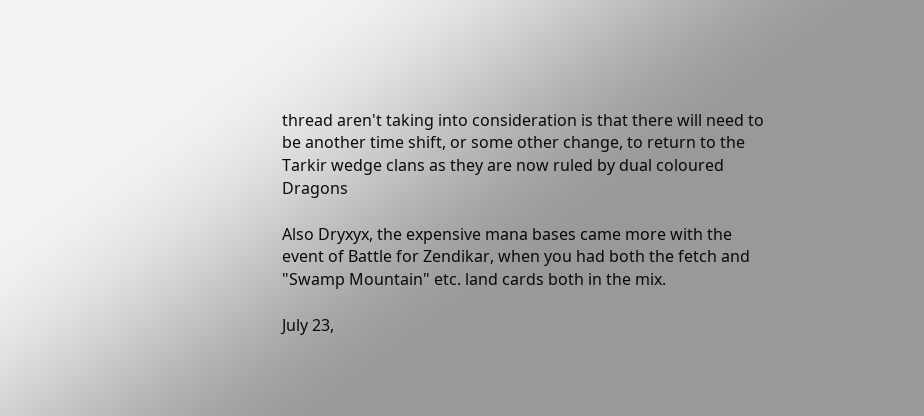thread aren't taking into consideration is that there will need to be another time shift, or some other change, to return to the Tarkir wedge clans as they are now ruled by dual coloured Dragons

Also Dryxyx, the expensive mana bases came more with the event of Battle for Zendikar, when you had both the fetch and "Swamp Mountain" etc. land cards both in the mix.

July 23,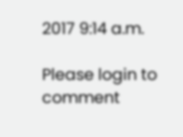2017 9:14 a.m.

Please login to comment